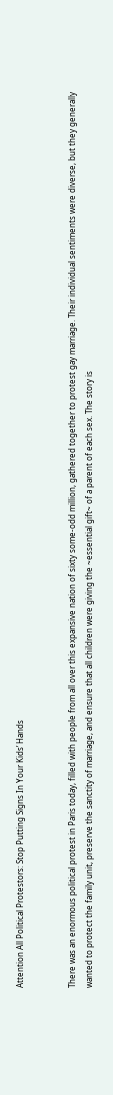Attention All Political Protestors: Stop Putting Signs In Your Kids’ Hands


There was an enormous political protest in Paris today, filled with people from all over this expansive nation of sixty some-odd million, gathered together to protest gay marriage. Their individual sentiments were diverse, but they generally wanted to protect the family unit, preserve the sanctity of marriage, and ensure that all children were giving the ~essential gift~ of a parent of each sex. The story is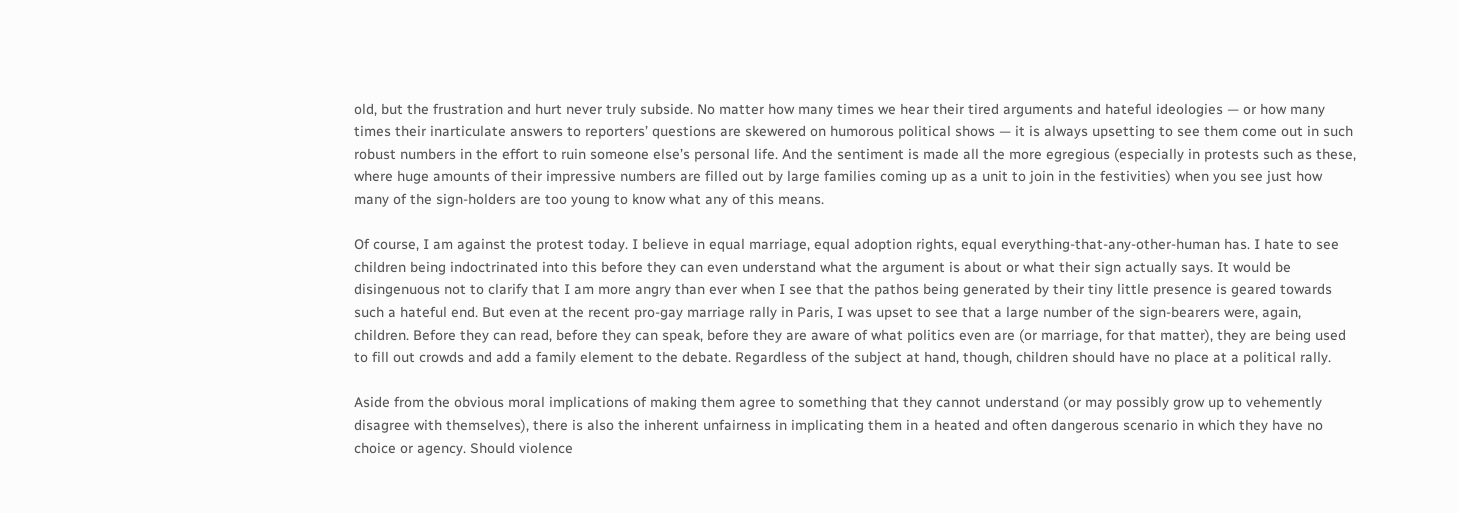old, but the frustration and hurt never truly subside. No matter how many times we hear their tired arguments and hateful ideologies — or how many times their inarticulate answers to reporters’ questions are skewered on humorous political shows — it is always upsetting to see them come out in such robust numbers in the effort to ruin someone else’s personal life. And the sentiment is made all the more egregious (especially in protests such as these, where huge amounts of their impressive numbers are filled out by large families coming up as a unit to join in the festivities) when you see just how many of the sign-holders are too young to know what any of this means.

Of course, I am against the protest today. I believe in equal marriage, equal adoption rights, equal everything-that-any-other-human has. I hate to see children being indoctrinated into this before they can even understand what the argument is about or what their sign actually says. It would be disingenuous not to clarify that I am more angry than ever when I see that the pathos being generated by their tiny little presence is geared towards such a hateful end. But even at the recent pro-gay marriage rally in Paris, I was upset to see that a large number of the sign-bearers were, again, children. Before they can read, before they can speak, before they are aware of what politics even are (or marriage, for that matter), they are being used to fill out crowds and add a family element to the debate. Regardless of the subject at hand, though, children should have no place at a political rally.

Aside from the obvious moral implications of making them agree to something that they cannot understand (or may possibly grow up to vehemently disagree with themselves), there is also the inherent unfairness in implicating them in a heated and often dangerous scenario in which they have no choice or agency. Should violence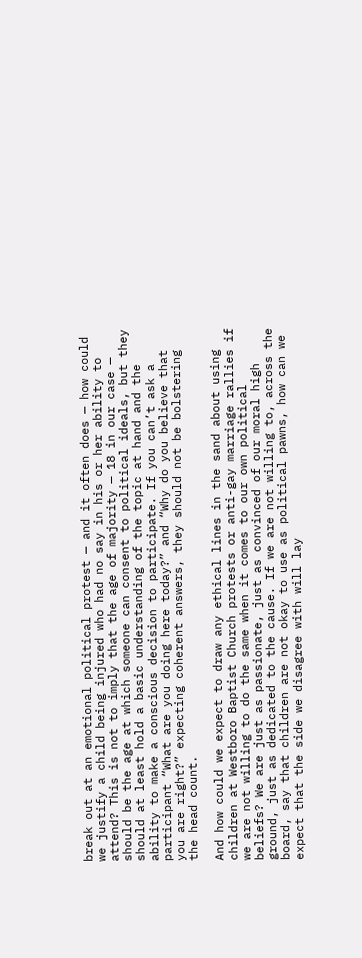break out at an emotional political protest — and it often does — how could we justify a child being injured who had no say in his or her ability to attend? This is not to imply that the age of majority — 18 in our case — should be the age at which someone can consent to political ideals, but they should at least hold a basic understanding of the topic at hand and the ability to make a conscious decision to participate. If you can’t ask a participant “What are you doing here today?” and “Why do you believe that you are right?” expecting coherent answers, they should not be bolstering the head count.

And how could we expect to draw any ethical lines in the sand about using children at Westboro Baptist Church protests or anti-gay marriage rallies if we are not willing to do the same when it comes to our own political beliefs? We are just as passionate, just as convinced of our moral high ground, just as dedicated to the cause. If we are not willing to, across the board, say that children are not okay to use as political pawns, how can we expect that the side we disagree with will lay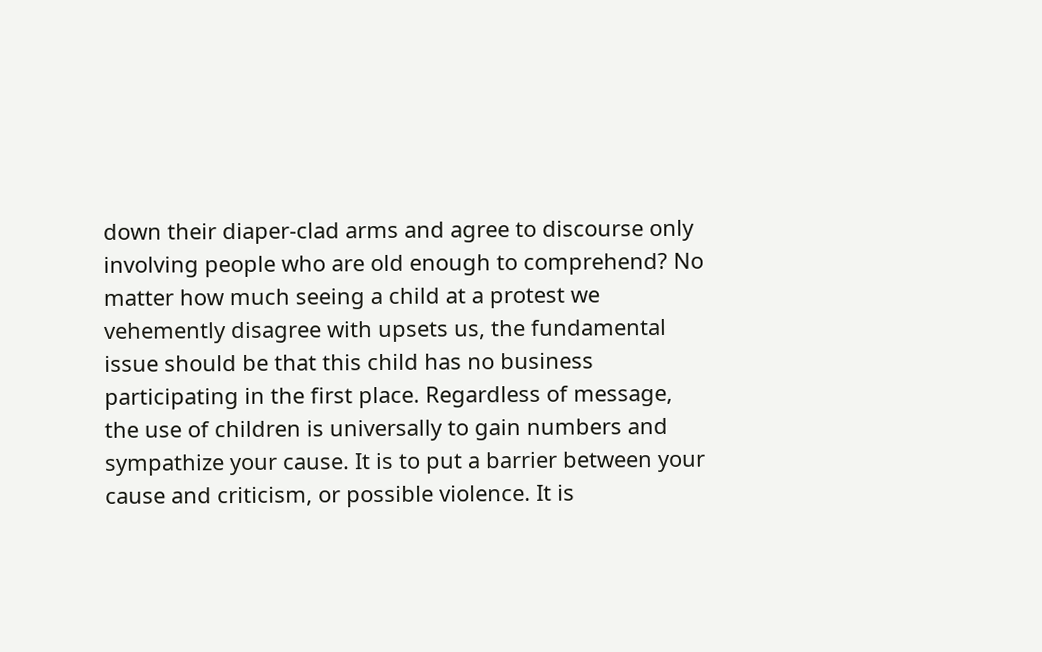down their diaper-clad arms and agree to discourse only involving people who are old enough to comprehend? No matter how much seeing a child at a protest we vehemently disagree with upsets us, the fundamental issue should be that this child has no business participating in the first place. Regardless of message, the use of children is universally to gain numbers and sympathize your cause. It is to put a barrier between your cause and criticism, or possible violence. It is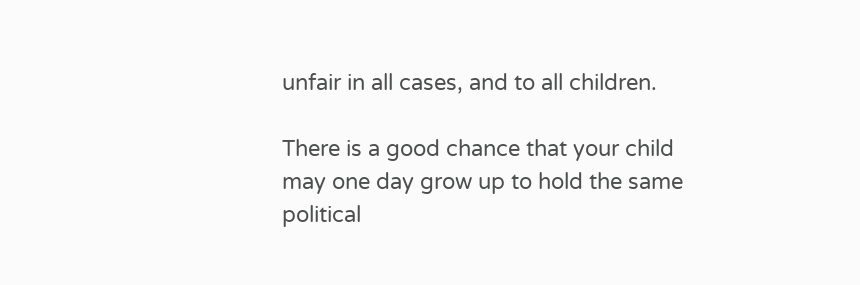unfair in all cases, and to all children.

There is a good chance that your child may one day grow up to hold the same political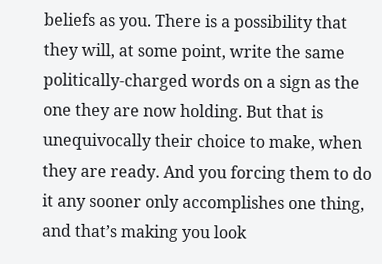beliefs as you. There is a possibility that they will, at some point, write the same politically-charged words on a sign as the one they are now holding. But that is unequivocally their choice to make, when they are ready. And you forcing them to do it any sooner only accomplishes one thing, and that’s making you look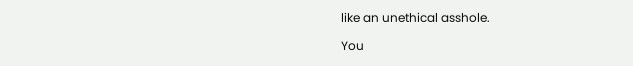like an unethical asshole.

You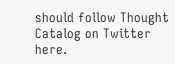should follow Thought Catalog on Twitter here.